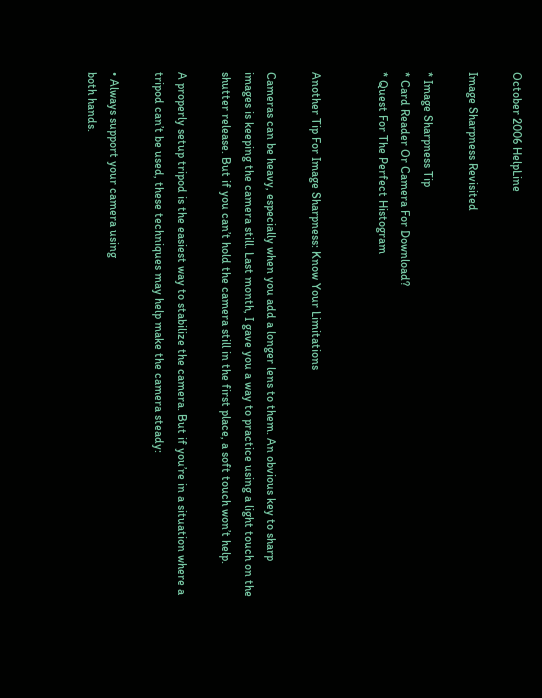October 2006 HelpLine

Image Sharpness Revisited

* Image Sharpness Tip
* Card Reader Or Camera For Download?
* Quest For The Perfect Histogram


Another Tip For Image Sharpness: Know Your Limitations

Cameras can be heavy, especially when you add a longer lens to them. An obvious key to sharp images is keeping the camera still. Last month, I gave you a way to practice using a light touch on the shutter release. But if you can’t hold the camera still in the first place, a soft touch won’t help.

A properly setup tripod is the easiest way to stabilize the camera. But if you’re in a situation where a tripod can’t be used, these techniques may help make the camera steady:

• Always support your camera using
both hands.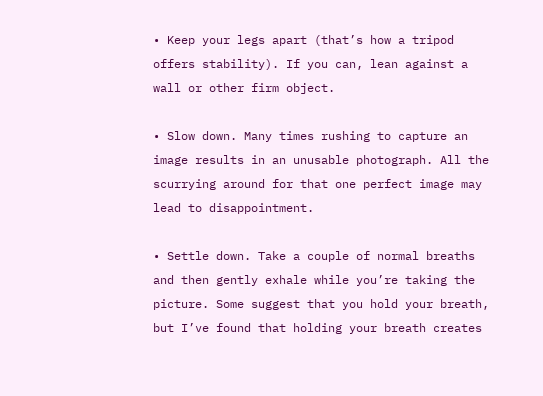• Keep your legs apart (that’s how a tripod offers stability). If you can, lean against a wall or other firm object.

• Slow down. Many times rushing to capture an image results in an unusable photograph. All the scurrying around for that one perfect image may lead to disappointment.

• Settle down. Take a couple of normal breaths and then gently exhale while you’re taking the picture. Some suggest that you hold your breath, but I’ve found that holding your breath creates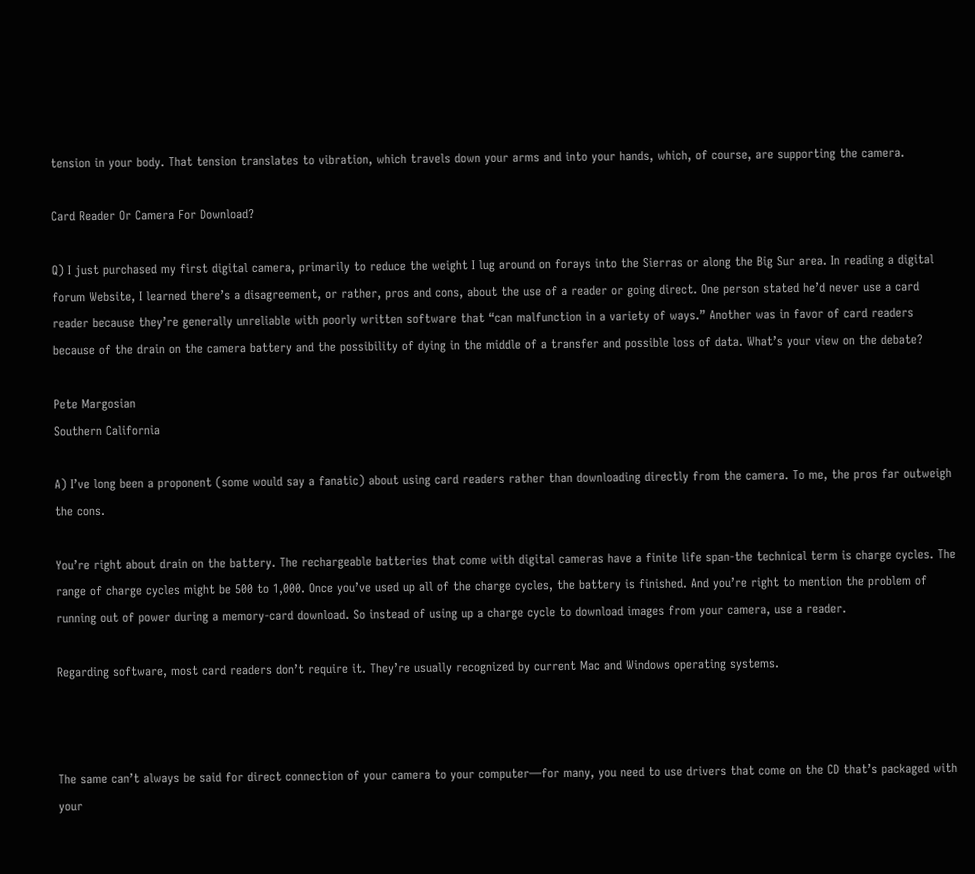tension in your body. That tension translates to vibration, which travels down your arms and into your hands, which, of course, are supporting the camera.

Card Reader Or Camera For Download?

Q) I just purchased my first digital camera, primarily to reduce the weight I lug around on forays into the Sierras or along the Big Sur area. In reading a digital forum Website, I learned there’s a disagreement, or rather, pros and cons, about the use of a reader or going direct. One person stated he’d never use a card reader because they’re generally unreliable with poorly written software that “can malfunction in a variety of ways.” Another was in favor of card readers because of the drain on the camera battery and the possibility of dying in the middle of a transfer and possible loss of data. What’s your view on the debate?

Pete Margosian
Southern California

A) I’ve long been a proponent (some would say a fanatic) about using card readers rather than downloading directly from the camera. To me, the pros far outweigh the cons.

You’re right about drain on the battery. The rechargeable batteries that come with digital cameras have a finite life span-the technical term is charge cycles. The range of charge cycles might be 500 to 1,000. Once you’ve used up all of the charge cycles, the battery is finished. And you’re right to mention the problem of running out of power during a memory-card download. So instead of using up a charge cycle to download images from your camera, use a reader.

Regarding software, most card readers don’t require it. They’re usually recognized by current Mac and Windows operating systems.



The same can’t always be said for direct connection of your camera to your computer—for many, you need to use drivers that come on the CD that’s packaged with your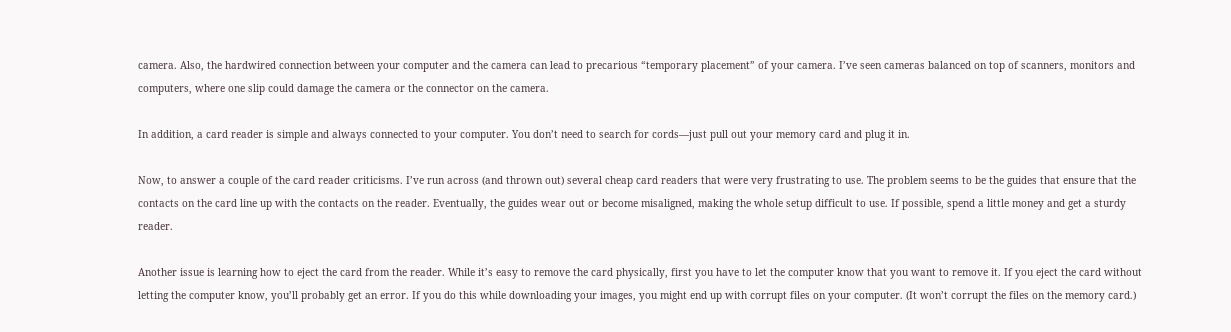camera. Also, the hardwired connection between your computer and the camera can lead to precarious “temporary placement” of your camera. I’ve seen cameras balanced on top of scanners, monitors and computers, where one slip could damage the camera or the connector on the camera.

In addition, a card reader is simple and always connected to your computer. You don’t need to search for cords—just pull out your memory card and plug it in.

Now, to answer a couple of the card reader criticisms. I’ve run across (and thrown out) several cheap card readers that were very frustrating to use. The problem seems to be the guides that ensure that the contacts on the card line up with the contacts on the reader. Eventually, the guides wear out or become misaligned, making the whole setup difficult to use. If possible, spend a little money and get a sturdy reader.

Another issue is learning how to eject the card from the reader. While it’s easy to remove the card physically, first you have to let the computer know that you want to remove it. If you eject the card without letting the computer know, you’ll probably get an error. If you do this while downloading your images, you might end up with corrupt files on your computer. (It won’t corrupt the files on the memory card.)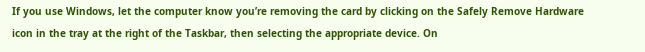If you use Windows, let the computer know you’re removing the card by clicking on the Safely Remove Hardware icon in the tray at the right of the Taskbar, then selecting the appropriate device. On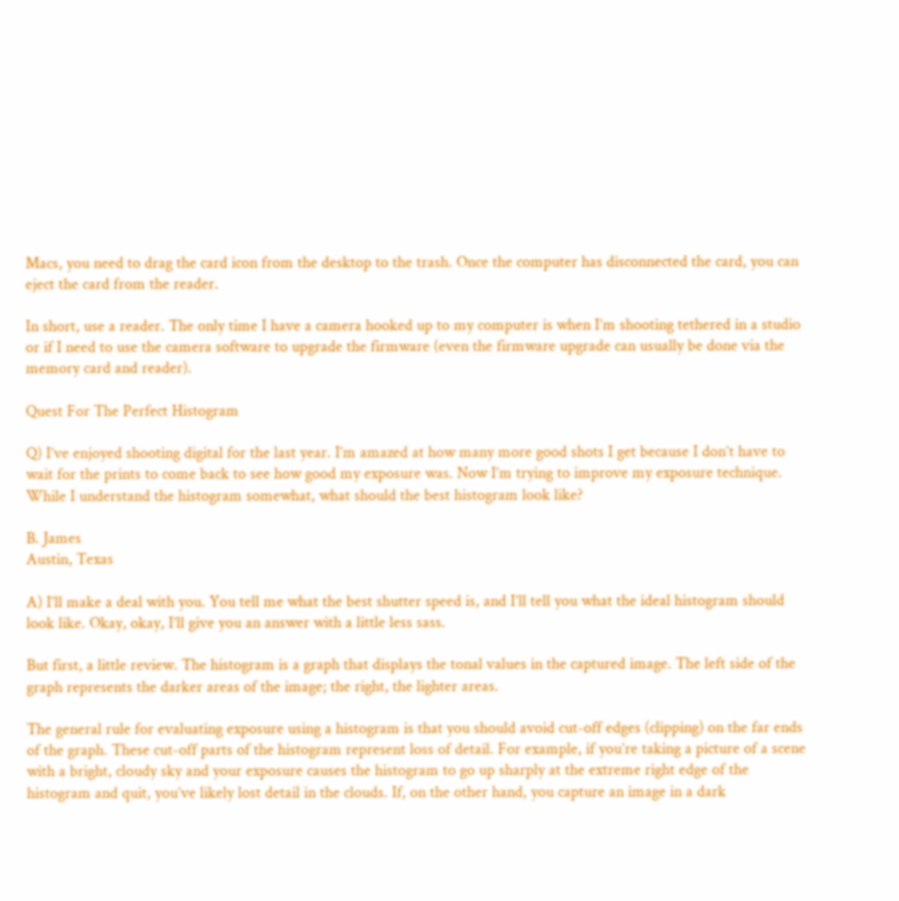Macs, you need to drag the card icon from the desktop to the trash. Once the computer has disconnected the card, you can eject the card from the reader.

In short, use a reader. The only time I have a camera hooked up to my computer is when I’m shooting tethered in a studio or if I need to use the camera software to upgrade the firmware (even the firmware upgrade can usually be done via the memory card and reader).

Quest For The Perfect Histogram

Q) I’ve enjoyed shooting digital for the last year. I’m amazed at how many more good shots I get because I don’t have to wait for the prints to come back to see how good my exposure was. Now I’m trying to improve my exposure technique. While I understand the histogram somewhat, what should the best histogram look like?

B. James
Austin, Texas

A) I’ll make a deal with you. You tell me what the best shutter speed is, and I’ll tell you what the ideal histogram should look like. Okay, okay, I’ll give you an answer with a little less sass.

But first, a little review. The histogram is a graph that displays the tonal values in the captured image. The left side of the graph represents the darker areas of the image; the right, the lighter areas.

The general rule for evaluating exposure using a histogram is that you should avoid cut-off edges (clipping) on the far ends of the graph. These cut-off parts of the histogram represent loss of detail. For example, if you’re taking a picture of a scene with a bright, cloudy sky and your exposure causes the histogram to go up sharply at the extreme right edge of the histogram and quit, you’ve likely lost detail in the clouds. If, on the other hand, you capture an image in a dark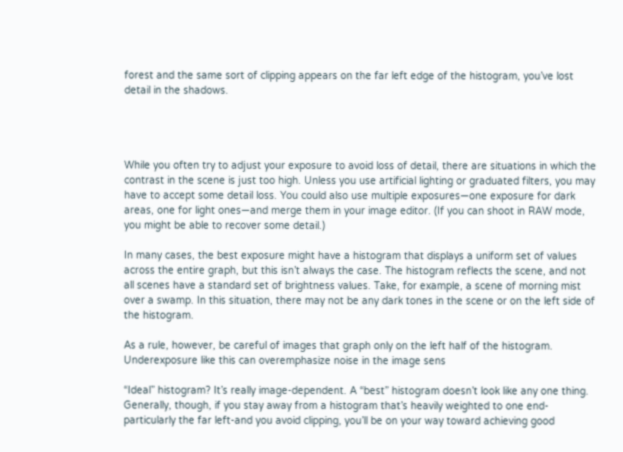forest and the same sort of clipping appears on the far left edge of the histogram, you’ve lost detail in the shadows.




While you often try to adjust your exposure to avoid loss of detail, there are situations in which the contrast in the scene is just too high. Unless you use artificial lighting or graduated filters, you may have to accept some detail loss. You could also use multiple exposures—one exposure for dark areas, one for light ones—and merge them in your image editor. (If you can shoot in RAW mode, you might be able to recover some detail.)

In many cases, the best exposure might have a histogram that displays a uniform set of values across the entire graph, but this isn’t always the case. The histogram reflects the scene, and not all scenes have a standard set of brightness values. Take, for example, a scene of morning mist over a swamp. In this situation, there may not be any dark tones in the scene or on the left side of the histogram.

As a rule, however, be careful of images that graph only on the left half of the histogram. Underexposure like this can overemphasize noise in the image sens

“Ideal” histogram? It’s really image-dependent. A “best” histogram doesn’t look like any one thing. Generally, though, if you stay away from a histogram that’s heavily weighted to one end-particularly the far left-and you avoid clipping, you’ll be on your way toward achieving good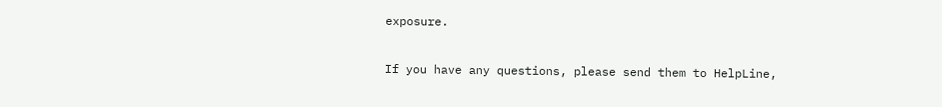exposure.

If you have any questions, please send them to HelpLine,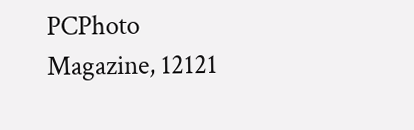PCPhoto Magazine, 12121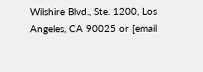Wilshire Blvd., Ste. 1200, Los Angeles, CA 90025 or [email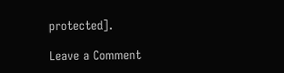protected].

Leave a Comment